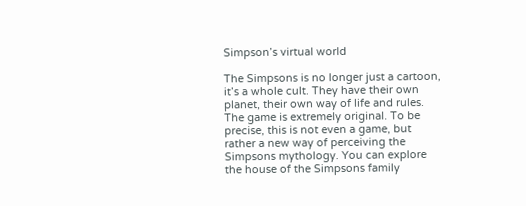Simpson’s virtual world

The Simpsons is no longer just a cartoon, it’s a whole cult. They have their own planet, their own way of life and rules. The game is extremely original. To be precise, this is not even a game, but rather a new way of perceiving the Simpsons mythology. You can explore the house of the Simpsons family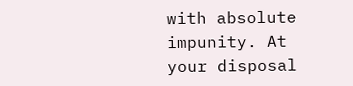with absolute impunity. At your disposal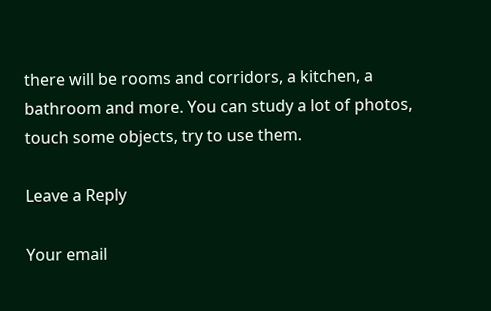there will be rooms and corridors, a kitchen, a bathroom and more. You can study a lot of photos, touch some objects, try to use them.

Leave a Reply

Your email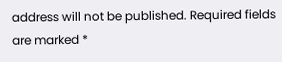address will not be published. Required fields are marked *